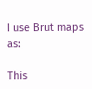I use Brut maps as:

This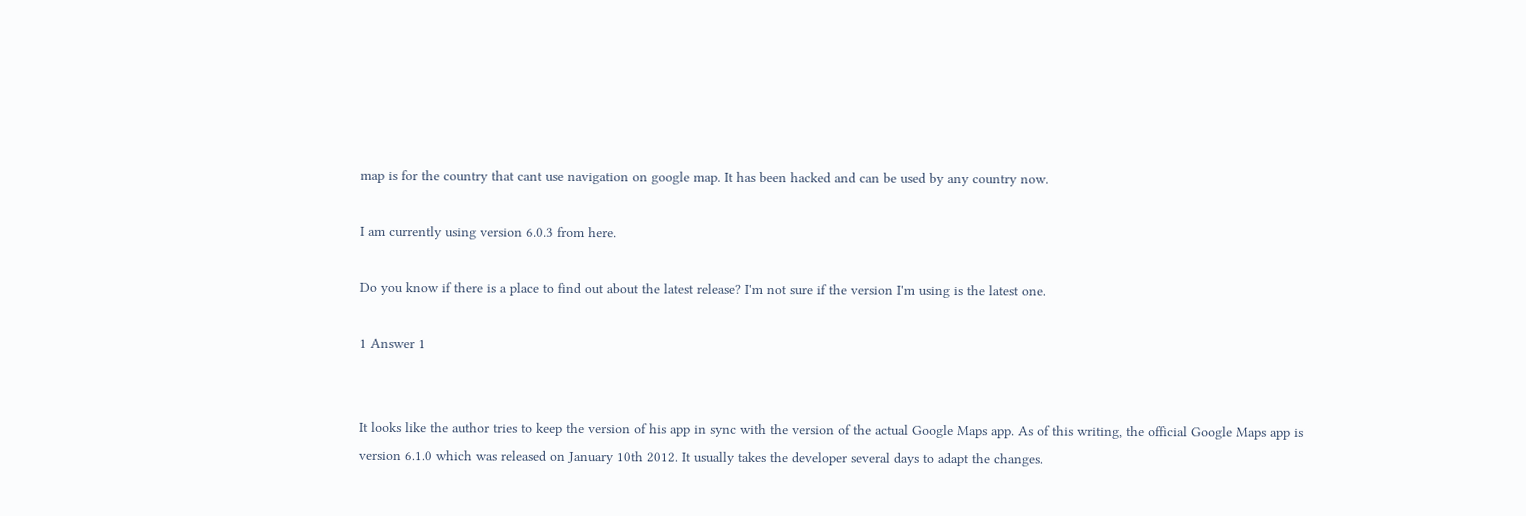map is for the country that cant use navigation on google map. It has been hacked and can be used by any country now.

I am currently using version 6.0.3 from here.

Do you know if there is a place to find out about the latest release? I'm not sure if the version I'm using is the latest one.

1 Answer 1


It looks like the author tries to keep the version of his app in sync with the version of the actual Google Maps app. As of this writing, the official Google Maps app is version 6.1.0 which was released on January 10th 2012. It usually takes the developer several days to adapt the changes.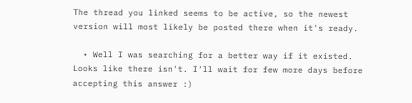The thread you linked seems to be active, so the newest version will most likely be posted there when it's ready.

  • Well I was searching for a better way if it existed. Looks like there isn't. I'll wait for few more days before accepting this answer :)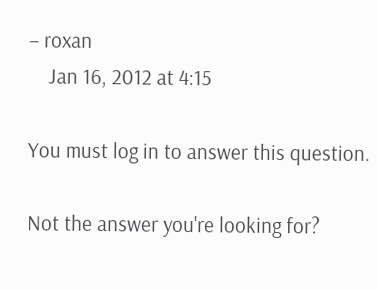– roxan
    Jan 16, 2012 at 4:15

You must log in to answer this question.

Not the answer you're looking for?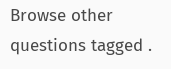Browse other questions tagged .